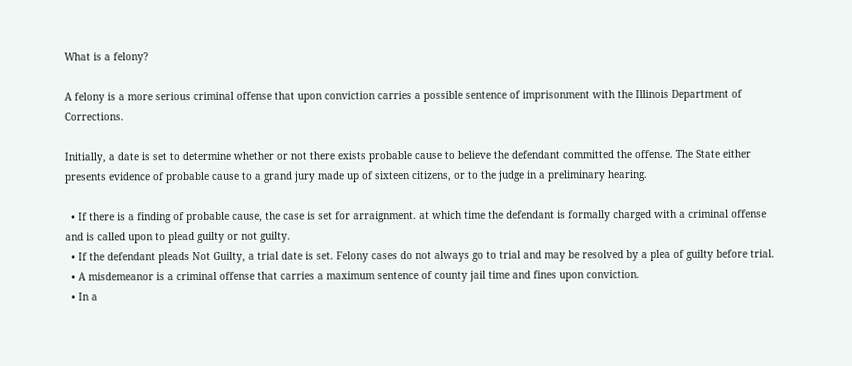What is a felony?

A felony is a more serious criminal offense that upon conviction carries a possible sentence of imprisonment with the Illinois Department of Corrections.

Initially, a date is set to determine whether or not there exists probable cause to believe the defendant committed the offense. The State either presents evidence of probable cause to a grand jury made up of sixteen citizens, or to the judge in a preliminary hearing.

  • If there is a finding of probable cause, the case is set for arraignment. at which time the defendant is formally charged with a criminal offense and is called upon to plead guilty or not guilty.
  • If the defendant pleads Not Guilty, a trial date is set. Felony cases do not always go to trial and may be resolved by a plea of guilty before trial.
  • A misdemeanor is a criminal offense that carries a maximum sentence of county jail time and fines upon conviction.
  • In a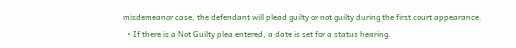misdemeanor case, the defendant will plead guilty or not guilty during the first court appearance.
  • If there is a Not Guilty plea entered, a date is set for a status hearing.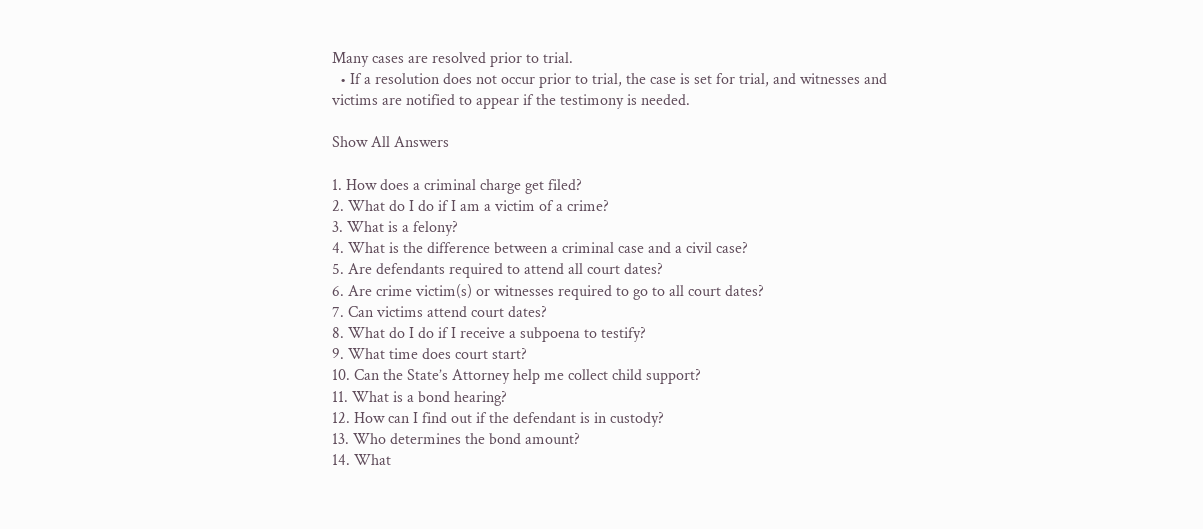Many cases are resolved prior to trial.
  • If a resolution does not occur prior to trial, the case is set for trial, and witnesses and victims are notified to appear if the testimony is needed.

Show All Answers

1. How does a criminal charge get filed?
2. What do I do if I am a victim of a crime?
3. What is a felony?
4. What is the difference between a criminal case and a civil case?
5. Are defendants required to attend all court dates?
6. Are crime victim(s) or witnesses required to go to all court dates?
7. Can victims attend court dates?
8. What do I do if I receive a subpoena to testify?
9. What time does court start?
10. Can the State’s Attorney help me collect child support?
11. What is a bond hearing?
12. How can I find out if the defendant is in custody?
13. Who determines the bond amount?
14. What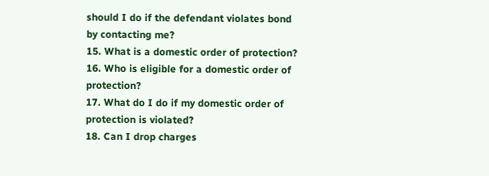should I do if the defendant violates bond by contacting me?
15. What is a domestic order of protection?
16. Who is eligible for a domestic order of protection?
17. What do I do if my domestic order of protection is violated?
18. Can I drop charges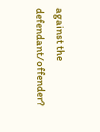against the defendant/offender?